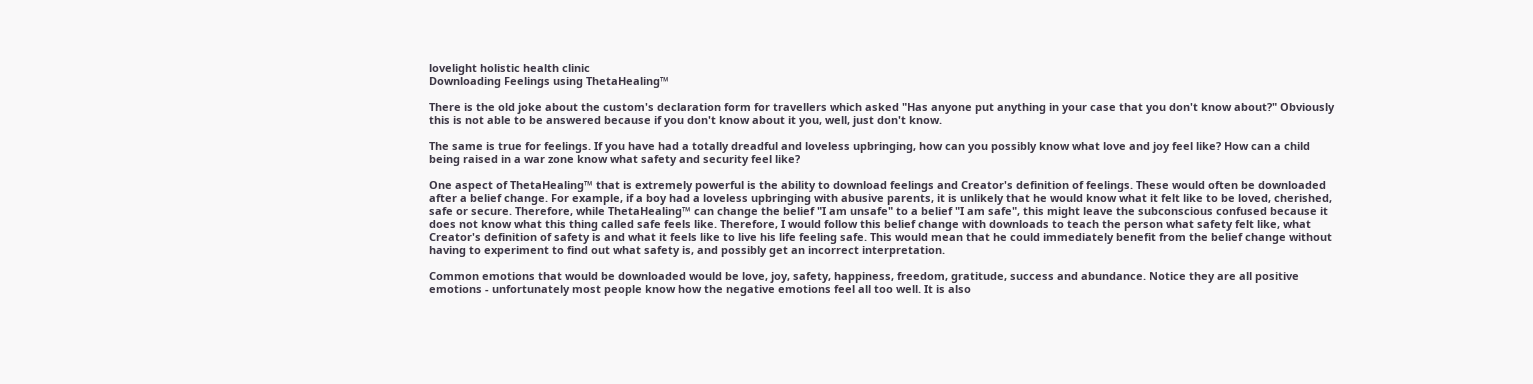lovelight holistic health clinic
Downloading Feelings using ThetaHealing™

There is the old joke about the custom's declaration form for travellers which asked "Has anyone put anything in your case that you don't know about?" Obviously this is not able to be answered because if you don't know about it you, well, just don't know.

The same is true for feelings. If you have had a totally dreadful and loveless upbringing, how can you possibly know what love and joy feel like? How can a child being raised in a war zone know what safety and security feel like?

One aspect of ThetaHealing™ that is extremely powerful is the ability to download feelings and Creator's definition of feelings. These would often be downloaded after a belief change. For example, if a boy had a loveless upbringing with abusive parents, it is unlikely that he would know what it felt like to be loved, cherished, safe or secure. Therefore, while ThetaHealing™ can change the belief "I am unsafe" to a belief "I am safe", this might leave the subconscious confused because it does not know what this thing called safe feels like. Therefore, I would follow this belief change with downloads to teach the person what safety felt like, what Creator's definition of safety is and what it feels like to live his life feeling safe. This would mean that he could immediately benefit from the belief change without having to experiment to find out what safety is, and possibly get an incorrect interpretation.

Common emotions that would be downloaded would be love, joy, safety, happiness, freedom, gratitude, success and abundance. Notice they are all positive emotions - unfortunately most people know how the negative emotions feel all too well. It is also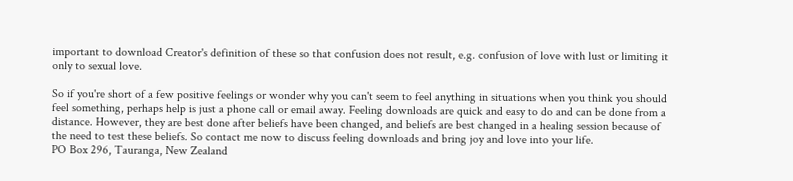important to download Creator's definition of these so that confusion does not result, e.g. confusion of love with lust or limiting it only to sexual love.

So if you're short of a few positive feelings or wonder why you can't seem to feel anything in situations when you think you should feel something, perhaps help is just a phone call or email away. Feeling downloads are quick and easy to do and can be done from a distance. However, they are best done after beliefs have been changed, and beliefs are best changed in a healing session because of the need to test these beliefs. So contact me now to discuss feeling downloads and bring joy and love into your life.
PO Box 296, Tauranga, New Zealand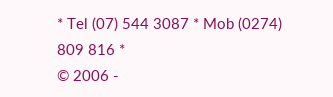* Tel (07) 544 3087 * Mob (0274) 809 816 *
© 2006 -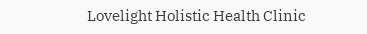Lovelight Holistic Health Clinic